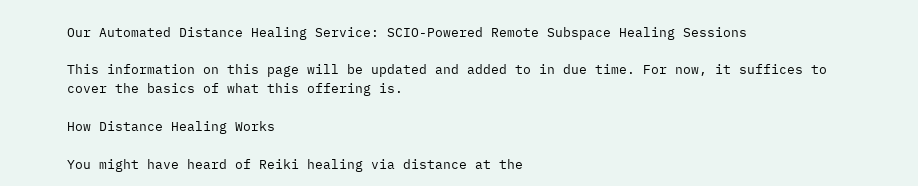Our Automated Distance Healing Service: SCIO-Powered Remote Subspace Healing Sessions

This information on this page will be updated and added to in due time. For now, it suffices to cover the basics of what this offering is.

How Distance Healing Works

You might have heard of Reiki healing via distance at the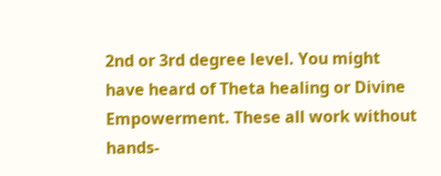2nd or 3rd degree level. You might have heard of Theta healing or Divine Empowerment. These all work without hands-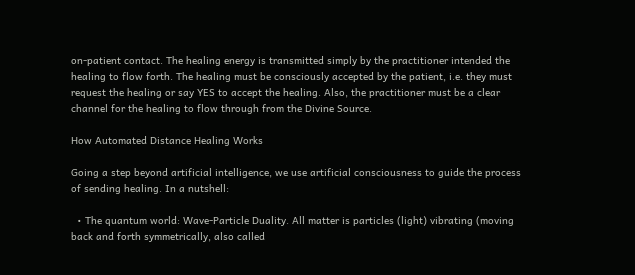on-patient contact. The healing energy is transmitted simply by the practitioner intended the healing to flow forth. The healing must be consciously accepted by the patient, i.e. they must request the healing or say YES to accept the healing. Also, the practitioner must be a clear channel for the healing to flow through from the Divine Source.

How Automated Distance Healing Works

Going a step beyond artificial intelligence, we use artificial consciousness to guide the process of sending healing. In a nutshell:

  • The quantum world: Wave-Particle Duality. All matter is particles (light) vibrating (moving back and forth symmetrically, also called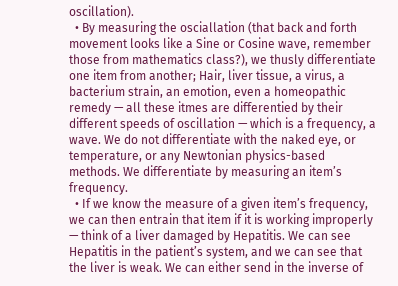oscillation).
  • By measuring the osciallation (that back and forth movement looks like a Sine or Cosine wave, remember those from mathematics class?), we thusly differentiate one item from another; Hair, liver tissue, a virus, a bacterium strain, an emotion, even a homeopathic remedy — all these itmes are differentied by their different speeds of oscillation — which is a frequency, a wave. We do not differentiate with the naked eye, or temperature, or any Newtonian physics-based methods. We differentiate by measuring an item’s frequency.
  • If we know the measure of a given item’s frequency, we can then entrain that item if it is working improperly — think of a liver damaged by Hepatitis. We can see Hepatitis in the patient’s system, and we can see that the liver is weak. We can either send in the inverse of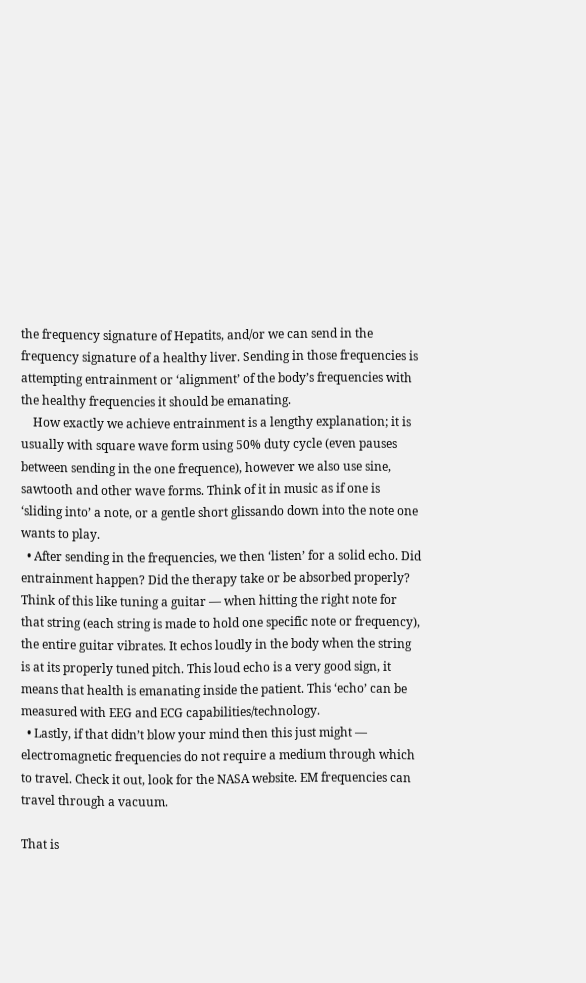the frequency signature of Hepatits, and/or we can send in the frequency signature of a healthy liver. Sending in those frequencies is attempting entrainment or ‘alignment’ of the body’s frequencies with the healthy frequencies it should be emanating.
    How exactly we achieve entrainment is a lengthy explanation; it is usually with square wave form using 50% duty cycle (even pauses between sending in the one frequence), however we also use sine, sawtooth and other wave forms. Think of it in music as if one is ‘sliding into’ a note, or a gentle short glissando down into the note one wants to play.
  • After sending in the frequencies, we then ‘listen’ for a solid echo. Did entrainment happen? Did the therapy take or be absorbed properly? Think of this like tuning a guitar — when hitting the right note for that string (each string is made to hold one specific note or frequency), the entire guitar vibrates. It echos loudly in the body when the string is at its properly tuned pitch. This loud echo is a very good sign, it means that health is emanating inside the patient. This ‘echo’ can be measured with EEG and ECG capabilities/technology.
  • Lastly, if that didn’t blow your mind then this just might — electromagnetic frequencies do not require a medium through which to travel. Check it out, look for the NASA website. EM frequencies can travel through a vacuum.

That is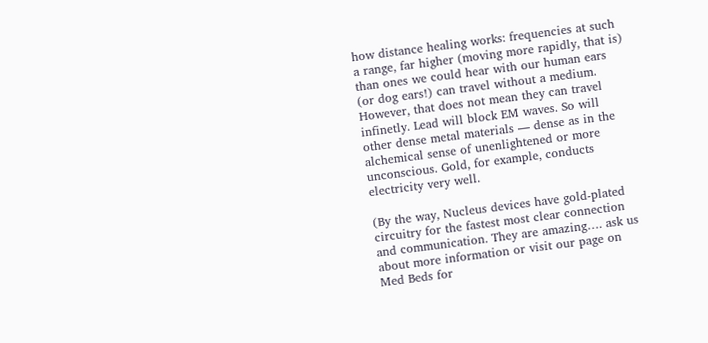how distance healing works: frequencies at such a range, far higher (moving more rapidly, that is) than ones we could hear with our human ears (or dog ears!) can travel without a medium. However, that does not mean they can travel infinetly. Lead will block EM waves. So will other dense metal materials — dense as in the alchemical sense of unenlightened or more unconscious. Gold, for example, conducts electricity very well.

(By the way, Nucleus devices have gold-plated circuitry for the fastest most clear connection and communication. They are amazing…. ask us about more information or visit our page on Med Beds for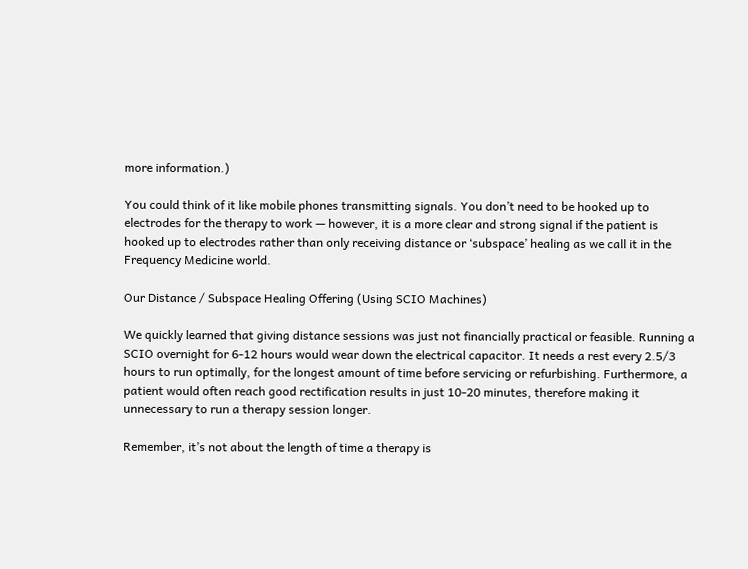more information.)

You could think of it like mobile phones transmitting signals. You don’t need to be hooked up to electrodes for the therapy to work — however, it is a more clear and strong signal if the patient is hooked up to electrodes rather than only receiving distance or ‘subspace’ healing as we call it in the Frequency Medicine world.

Our Distance / Subspace Healing Offering (Using SCIO Machines)

We quickly learned that giving distance sessions was just not financially practical or feasible. Running a SCIO overnight for 6-12 hours would wear down the electrical capacitor. It needs a rest every 2.5/3 hours to run optimally, for the longest amount of time before servicing or refurbishing. Furthermore, a patient would often reach good rectification results in just 10-20 minutes, therefore making it unnecessary to run a therapy session longer.

Remember, it’s not about the length of time a therapy is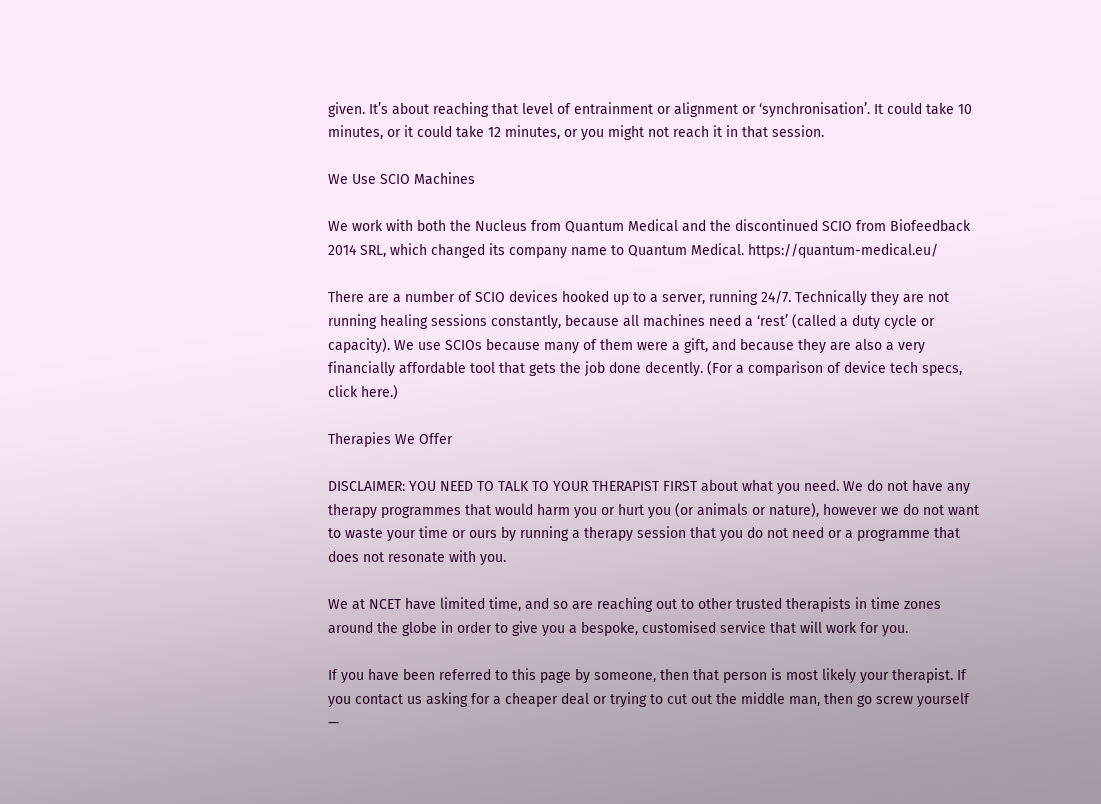given. It’s about reaching that level of entrainment or alignment or ‘synchronisation’. It could take 10 minutes, or it could take 12 minutes, or you might not reach it in that session.

We Use SCIO Machines

We work with both the Nucleus from Quantum Medical and the discontinued SCIO from Biofeedback 2014 SRL, which changed its company name to Quantum Medical. https://quantum-medical.eu/

There are a number of SCIO devices hooked up to a server, running 24/7. Technically they are not running healing sessions constantly, because all machines need a ‘rest’ (called a duty cycle or capacity). We use SCIOs because many of them were a gift, and because they are also a very financially affordable tool that gets the job done decently. (For a comparison of device tech specs, click here.)

Therapies We Offer

DISCLAIMER: YOU NEED TO TALK TO YOUR THERAPIST FIRST about what you need. We do not have any therapy programmes that would harm you or hurt you (or animals or nature), however we do not want to waste your time or ours by running a therapy session that you do not need or a programme that does not resonate with you.

We at NCET have limited time, and so are reaching out to other trusted therapists in time zones around the globe in order to give you a bespoke, customised service that will work for you.

If you have been referred to this page by someone, then that person is most likely your therapist. If you contact us asking for a cheaper deal or trying to cut out the middle man, then go screw yourself —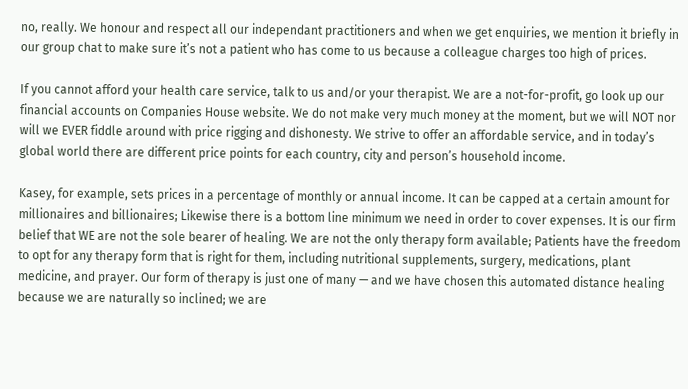no, really. We honour and respect all our independant practitioners and when we get enquiries, we mention it briefly in our group chat to make sure it’s not a patient who has come to us because a colleague charges too high of prices.

If you cannot afford your health care service, talk to us and/or your therapist. We are a not-for-profit, go look up our financial accounts on Companies House website. We do not make very much money at the moment, but we will NOT nor will we EVER fiddle around with price rigging and dishonesty. We strive to offer an affordable service, and in today’s global world there are different price points for each country, city and person’s household income.

Kasey, for example, sets prices in a percentage of monthly or annual income. It can be capped at a certain amount for millionaires and billionaires; Likewise there is a bottom line minimum we need in order to cover expenses. It is our firm belief that WE are not the sole bearer of healing. We are not the only therapy form available; Patients have the freedom to opt for any therapy form that is right for them, including nutritional supplements, surgery, medications, plant medicine, and prayer. Our form of therapy is just one of many — and we have chosen this automated distance healing because we are naturally so inclined; we are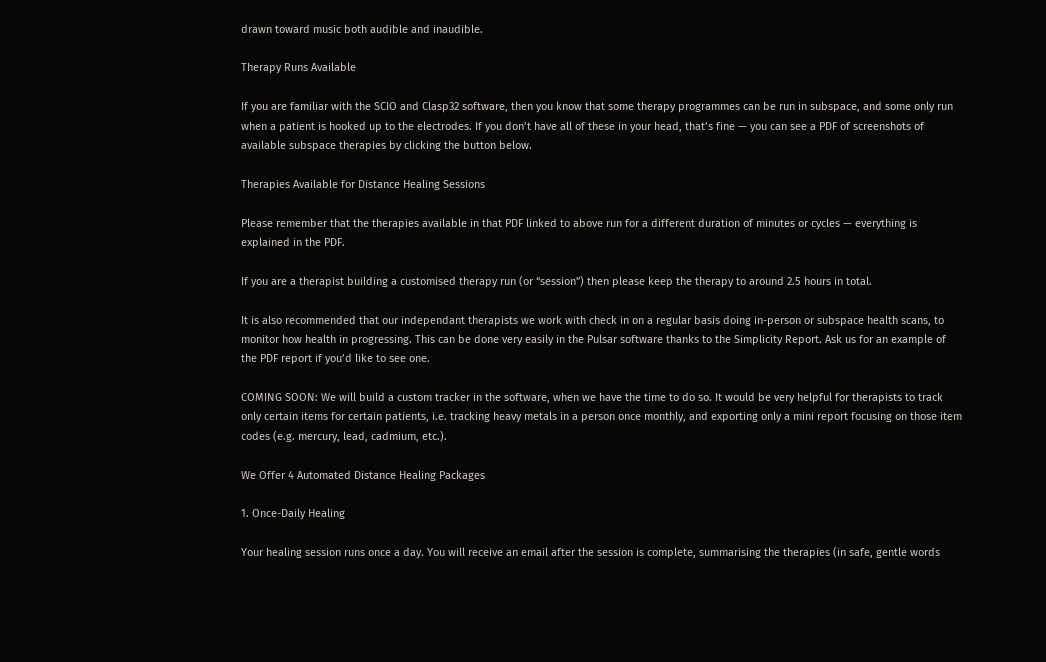drawn toward music both audible and inaudible.

Therapy Runs Available

If you are familiar with the SCIO and Clasp32 software, then you know that some therapy programmes can be run in subspace, and some only run when a patient is hooked up to the electrodes. If you don’t have all of these in your head, that’s fine — you can see a PDF of screenshots of available subspace therapies by clicking the button below.

Therapies Available for Distance Healing Sessions

Please remember that the therapies available in that PDF linked to above run for a different duration of minutes or cycles — everything is explained in the PDF.

If you are a therapist building a customised therapy run (or “session”) then please keep the therapy to around 2.5 hours in total.

It is also recommended that our independant therapists we work with check in on a regular basis doing in-person or subspace health scans, to monitor how health in progressing. This can be done very easily in the Pulsar software thanks to the Simplicity Report. Ask us for an example of the PDF report if you’d like to see one.

COMING SOON: We will build a custom tracker in the software, when we have the time to do so. It would be very helpful for therapists to track only certain items for certain patients, i.e. tracking heavy metals in a person once monthly, and exporting only a mini report focusing on those item codes (e.g. mercury, lead, cadmium, etc.).

We Offer 4 Automated Distance Healing Packages

1. Once-Daily Healing

Your healing session runs once a day. You will receive an email after the session is complete, summarising the therapies (in safe, gentle words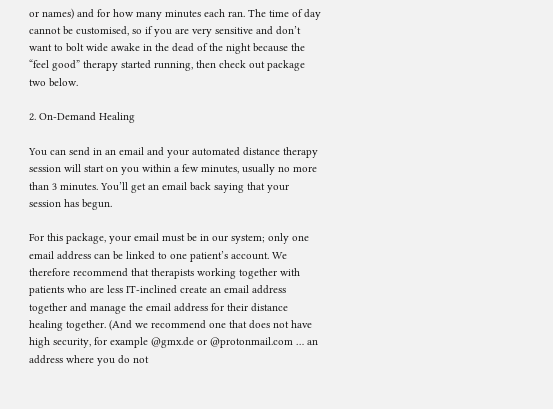or names) and for how many minutes each ran. The time of day cannot be customised, so if you are very sensitive and don’t want to bolt wide awake in the dead of the night because the “feel good” therapy started running, then check out package two below.

2. On-Demand Healing

You can send in an email and your automated distance therapy session will start on you within a few minutes, usually no more than 3 minutes. You’ll get an email back saying that your session has begun.

For this package, your email must be in our system; only one email address can be linked to one patient’s account. We therefore recommend that therapists working together with patients who are less IT-inclined create an email address together and manage the email address for their distance healing together. (And we recommend one that does not have high security, for example @gmx.de or @protonmail.com … an address where you do not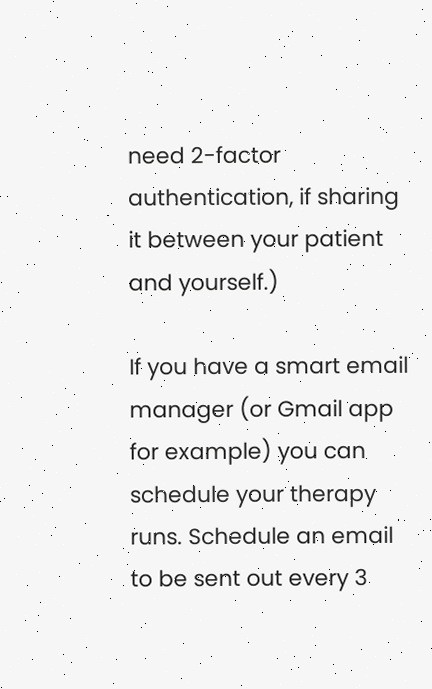need 2-factor authentication, if sharing it between your patient and yourself.)

If you have a smart email manager (or Gmail app for example) you can schedule your therapy runs. Schedule an email to be sent out every 3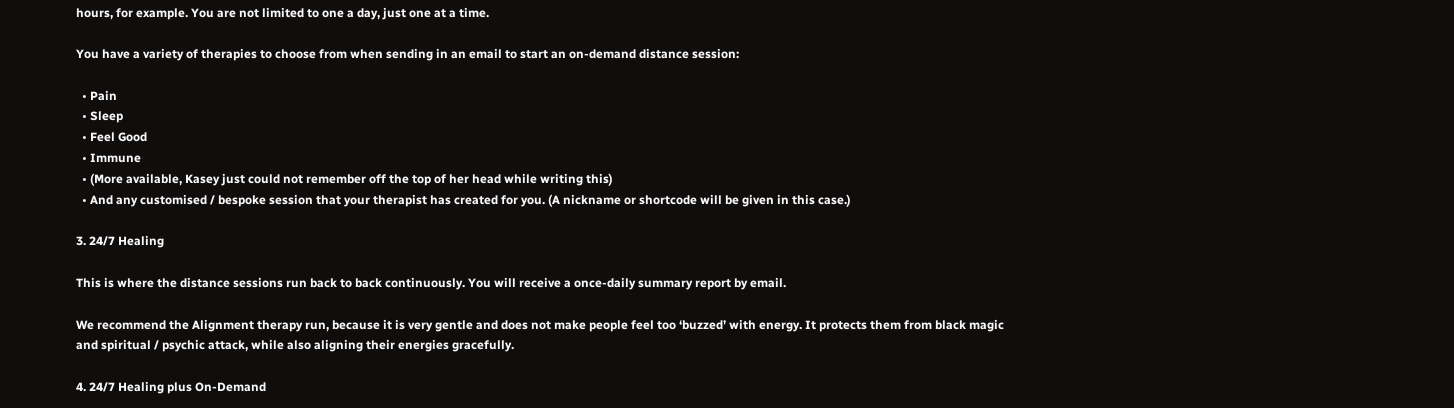hours, for example. You are not limited to one a day, just one at a time.

You have a variety of therapies to choose from when sending in an email to start an on-demand distance session:

  • Pain
  • Sleep
  • Feel Good
  • Immune
  • (More available, Kasey just could not remember off the top of her head while writing this)
  • And any customised / bespoke session that your therapist has created for you. (A nickname or shortcode will be given in this case.)

3. 24/7 Healing

This is where the distance sessions run back to back continuously. You will receive a once-daily summary report by email.

We recommend the Alignment therapy run, because it is very gentle and does not make people feel too ‘buzzed’ with energy. It protects them from black magic and spiritual / psychic attack, while also aligning their energies gracefully.

4. 24/7 Healing plus On-Demand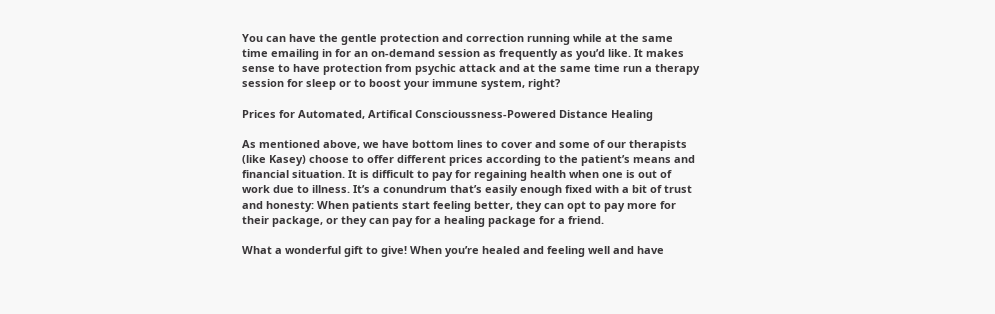You can have the gentle protection and correction running while at the same time emailing in for an on-demand session as frequently as you’d like. It makes sense to have protection from psychic attack and at the same time run a therapy session for sleep or to boost your immune system, right?

Prices for Automated, Artifical Conscioussness-Powered Distance Healing

As mentioned above, we have bottom lines to cover and some of our therapists (like Kasey) choose to offer different prices according to the patient’s means and financial situation. It is difficult to pay for regaining health when one is out of work due to illness. It’s a conundrum that’s easily enough fixed with a bit of trust and honesty: When patients start feeling better, they can opt to pay more for their package, or they can pay for a healing package for a friend.

What a wonderful gift to give! When you’re healed and feeling well and have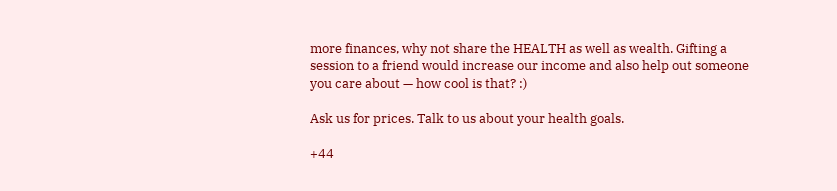more finances, why not share the HEALTH as well as wealth. Gifting a session to a friend would increase our income and also help out someone you care about — how cool is that? :)

Ask us for prices. Talk to us about your health goals.

+44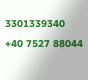3301339340
+40 7527 88044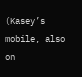(Kasey’s mobile, also on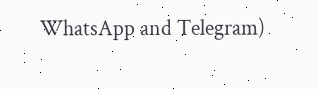WhatsApp and Telegram)